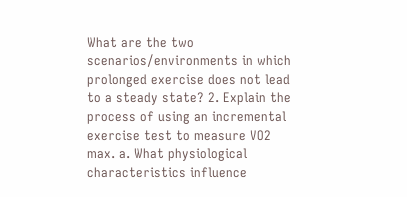What are the two scenarios/environments in which prolonged exercise does not lead to a steady state? 2. Explain the process of using an incremental exercise test to measure VO2 max. a. What physiological characteristics influence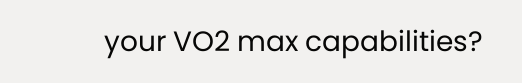your VO2 max capabilities?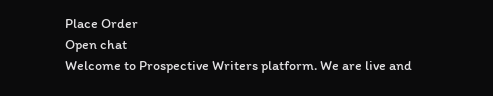Place Order
Open chat
Welcome to Prospective Writers platform. We are live and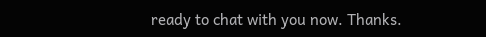ready to chat with you now. Thanks.